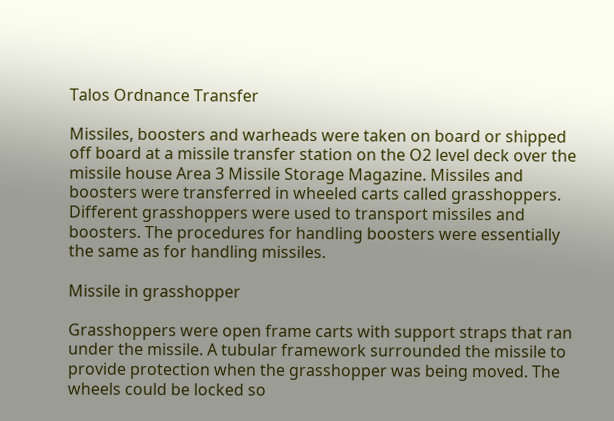Talos Ordnance Transfer

Missiles, boosters and warheads were taken on board or shipped off board at a missile transfer station on the O2 level deck over the missile house Area 3 Missile Storage Magazine. Missiles and boosters were transferred in wheeled carts called grasshoppers. Different grasshoppers were used to transport missiles and boosters. The procedures for handling boosters were essentially the same as for handling missiles.

Missile in grasshopper

Grasshoppers were open frame carts with support straps that ran under the missile. A tubular framework surrounded the missile to provide protection when the grasshopper was being moved. The wheels could be locked so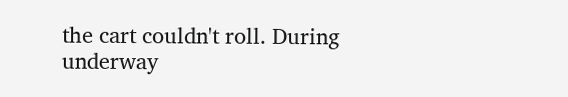the cart couldn't roll. During underway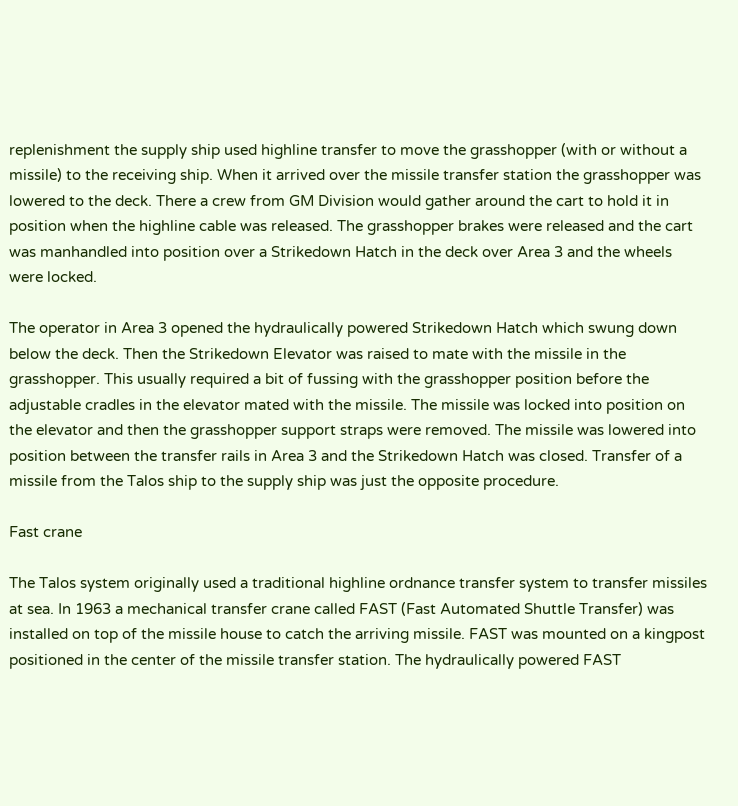replenishment the supply ship used highline transfer to move the grasshopper (with or without a missile) to the receiving ship. When it arrived over the missile transfer station the grasshopper was lowered to the deck. There a crew from GM Division would gather around the cart to hold it in position when the highline cable was released. The grasshopper brakes were released and the cart was manhandled into position over a Strikedown Hatch in the deck over Area 3 and the wheels were locked.

The operator in Area 3 opened the hydraulically powered Strikedown Hatch which swung down below the deck. Then the Strikedown Elevator was raised to mate with the missile in the grasshopper. This usually required a bit of fussing with the grasshopper position before the adjustable cradles in the elevator mated with the missile. The missile was locked into position on the elevator and then the grasshopper support straps were removed. The missile was lowered into position between the transfer rails in Area 3 and the Strikedown Hatch was closed. Transfer of a missile from the Talos ship to the supply ship was just the opposite procedure.

Fast crane

The Talos system originally used a traditional highline ordnance transfer system to transfer missiles at sea. In 1963 a mechanical transfer crane called FAST (Fast Automated Shuttle Transfer) was installed on top of the missile house to catch the arriving missile. FAST was mounted on a kingpost positioned in the center of the missile transfer station. The hydraulically powered FAST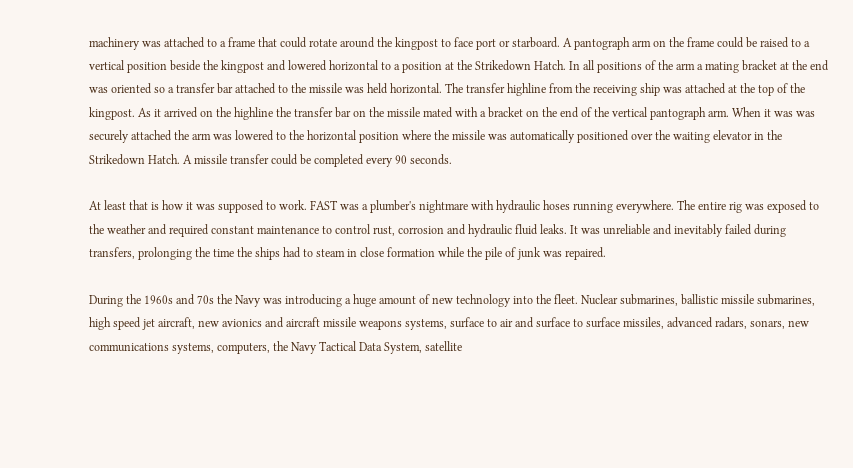machinery was attached to a frame that could rotate around the kingpost to face port or starboard. A pantograph arm on the frame could be raised to a vertical position beside the kingpost and lowered horizontal to a position at the Strikedown Hatch. In all positions of the arm a mating bracket at the end was oriented so a transfer bar attached to the missile was held horizontal. The transfer highline from the receiving ship was attached at the top of the kingpost. As it arrived on the highline the transfer bar on the missile mated with a bracket on the end of the vertical pantograph arm. When it was was securely attached the arm was lowered to the horizontal position where the missile was automatically positioned over the waiting elevator in the Strikedown Hatch. A missile transfer could be completed every 90 seconds.

At least that is how it was supposed to work. FAST was a plumber's nightmare with hydraulic hoses running everywhere. The entire rig was exposed to the weather and required constant maintenance to control rust, corrosion and hydraulic fluid leaks. It was unreliable and inevitably failed during transfers, prolonging the time the ships had to steam in close formation while the pile of junk was repaired.

During the 1960s and 70s the Navy was introducing a huge amount of new technology into the fleet. Nuclear submarines, ballistic missile submarines, high speed jet aircraft, new avionics and aircraft missile weapons systems, surface to air and surface to surface missiles, advanced radars, sonars, new communications systems, computers, the Navy Tactical Data System, satellite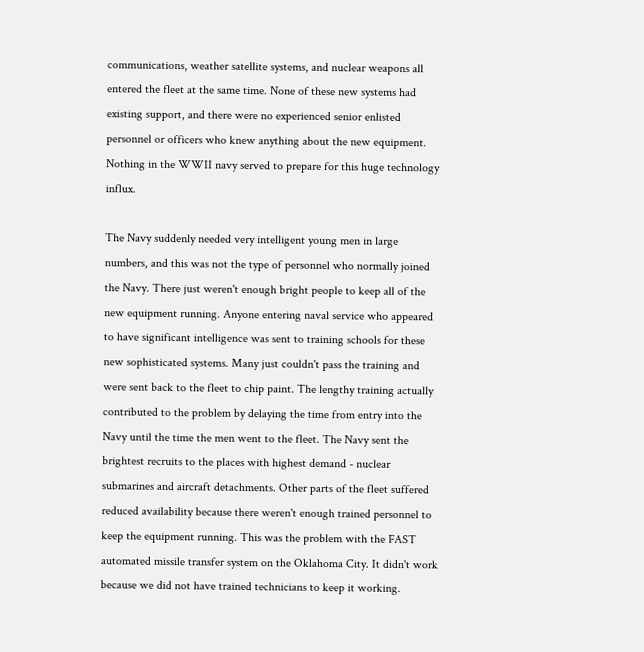communications, weather satellite systems, and nuclear weapons all entered the fleet at the same time. None of these new systems had existing support, and there were no experienced senior enlisted personnel or officers who knew anything about the new equipment. Nothing in the WWII navy served to prepare for this huge technology influx.

The Navy suddenly needed very intelligent young men in large numbers, and this was not the type of personnel who normally joined the Navy. There just weren't enough bright people to keep all of the new equipment running. Anyone entering naval service who appeared to have significant intelligence was sent to training schools for these new sophisticated systems. Many just couldn't pass the training and were sent back to the fleet to chip paint. The lengthy training actually contributed to the problem by delaying the time from entry into the Navy until the time the men went to the fleet. The Navy sent the brightest recruits to the places with highest demand - nuclear submarines and aircraft detachments. Other parts of the fleet suffered reduced availability because there weren't enough trained personnel to keep the equipment running. This was the problem with the FAST automated missile transfer system on the Oklahoma City. It didn't work because we did not have trained technicians to keep it working.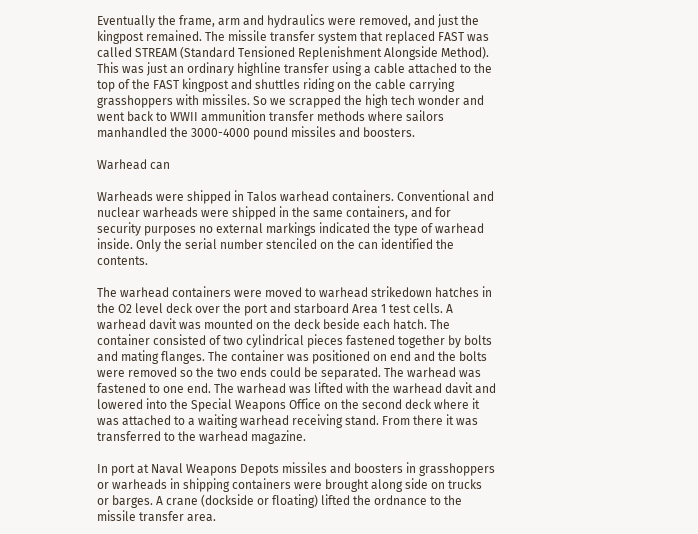Eventually the frame, arm and hydraulics were removed, and just the kingpost remained. The missile transfer system that replaced FAST was called STREAM (Standard Tensioned Replenishment Alongside Method). This was just an ordinary highline transfer using a cable attached to the top of the FAST kingpost and shuttles riding on the cable carrying grasshoppers with missiles. So we scrapped the high tech wonder and went back to WWII ammunition transfer methods where sailors manhandled the 3000-4000 pound missiles and boosters.

Warhead can

Warheads were shipped in Talos warhead containers. Conventional and nuclear warheads were shipped in the same containers, and for security purposes no external markings indicated the type of warhead inside. Only the serial number stenciled on the can identified the contents.

The warhead containers were moved to warhead strikedown hatches in the O2 level deck over the port and starboard Area 1 test cells. A warhead davit was mounted on the deck beside each hatch. The container consisted of two cylindrical pieces fastened together by bolts and mating flanges. The container was positioned on end and the bolts were removed so the two ends could be separated. The warhead was fastened to one end. The warhead was lifted with the warhead davit and lowered into the Special Weapons Office on the second deck where it was attached to a waiting warhead receiving stand. From there it was transferred to the warhead magazine.

In port at Naval Weapons Depots missiles and boosters in grasshoppers or warheads in shipping containers were brought along side on trucks or barges. A crane (dockside or floating) lifted the ordnance to the missile transfer area.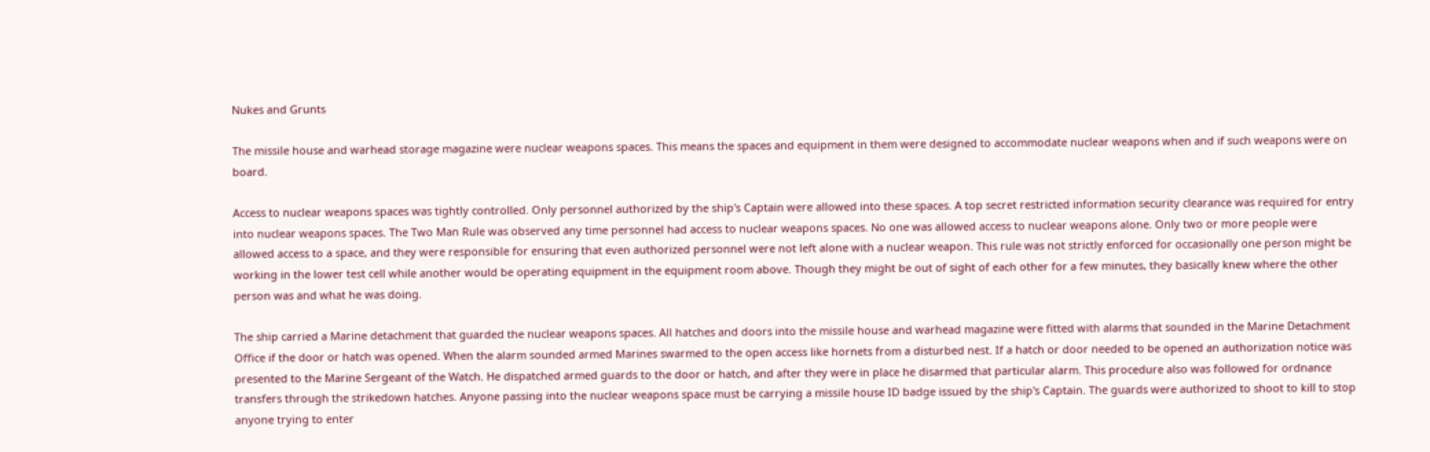Nukes and Grunts

The missile house and warhead storage magazine were nuclear weapons spaces. This means the spaces and equipment in them were designed to accommodate nuclear weapons when and if such weapons were on board.

Access to nuclear weapons spaces was tightly controlled. Only personnel authorized by the ship's Captain were allowed into these spaces. A top secret restricted information security clearance was required for entry into nuclear weapons spaces. The Two Man Rule was observed any time personnel had access to nuclear weapons spaces. No one was allowed access to nuclear weapons alone. Only two or more people were allowed access to a space, and they were responsible for ensuring that even authorized personnel were not left alone with a nuclear weapon. This rule was not strictly enforced for occasionally one person might be working in the lower test cell while another would be operating equipment in the equipment room above. Though they might be out of sight of each other for a few minutes, they basically knew where the other person was and what he was doing.

The ship carried a Marine detachment that guarded the nuclear weapons spaces. All hatches and doors into the missile house and warhead magazine were fitted with alarms that sounded in the Marine Detachment Office if the door or hatch was opened. When the alarm sounded armed Marines swarmed to the open access like hornets from a disturbed nest. If a hatch or door needed to be opened an authorization notice was presented to the Marine Sergeant of the Watch. He dispatched armed guards to the door or hatch, and after they were in place he disarmed that particular alarm. This procedure also was followed for ordnance transfers through the strikedown hatches. Anyone passing into the nuclear weapons space must be carrying a missile house ID badge issued by the ship's Captain. The guards were authorized to shoot to kill to stop anyone trying to enter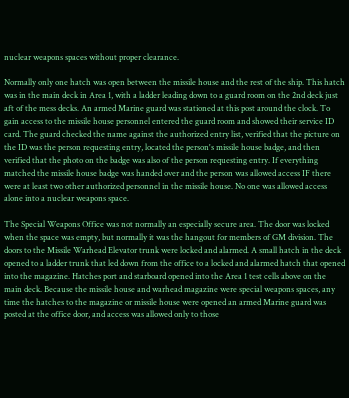nuclear weapons spaces without proper clearance.

Normally only one hatch was open between the missile house and the rest of the ship. This hatch was in the main deck in Area 1, with a ladder leading down to a guard room on the 2nd deck just aft of the mess decks. An armed Marine guard was stationed at this post around the clock. To gain access to the missile house personnel entered the guard room and showed their service ID card. The guard checked the name against the authorized entry list, verified that the picture on the ID was the person requesting entry, located the person's missile house badge, and then verified that the photo on the badge was also of the person requesting entry. If everything matched the missile house badge was handed over and the person was allowed access IF there were at least two other authorized personnel in the missile house. No one was allowed access alone into a nuclear weapons space.

The Special Weapons Office was not normally an especially secure area. The door was locked when the space was empty, but normally it was the hangout for members of GM division. The doors to the Missile Warhead Elevator trunk were locked and alarmed. A small hatch in the deck opened to a ladder trunk that led down from the office to a locked and alarmed hatch that opened into the magazine. Hatches port and starboard opened into the Area 1 test cells above on the main deck. Because the missile house and warhead magazine were special weapons spaces, any time the hatches to the magazine or missile house were opened an armed Marine guard was posted at the office door, and access was allowed only to those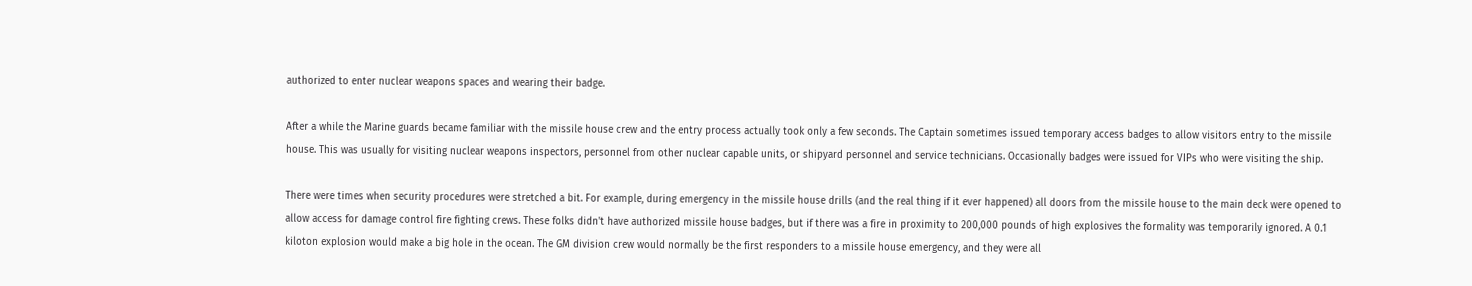authorized to enter nuclear weapons spaces and wearing their badge.

After a while the Marine guards became familiar with the missile house crew and the entry process actually took only a few seconds. The Captain sometimes issued temporary access badges to allow visitors entry to the missile house. This was usually for visiting nuclear weapons inspectors, personnel from other nuclear capable units, or shipyard personnel and service technicians. Occasionally badges were issued for VIPs who were visiting the ship.

There were times when security procedures were stretched a bit. For example, during emergency in the missile house drills (and the real thing if it ever happened) all doors from the missile house to the main deck were opened to allow access for damage control fire fighting crews. These folks didn't have authorized missile house badges, but if there was a fire in proximity to 200,000 pounds of high explosives the formality was temporarily ignored. A 0.1 kiloton explosion would make a big hole in the ocean. The GM division crew would normally be the first responders to a missile house emergency, and they were all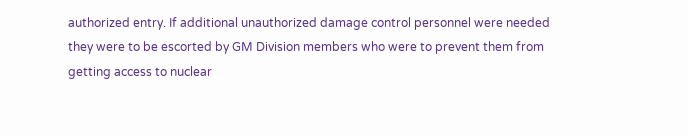authorized entry. If additional unauthorized damage control personnel were needed they were to be escorted by GM Division members who were to prevent them from getting access to nuclear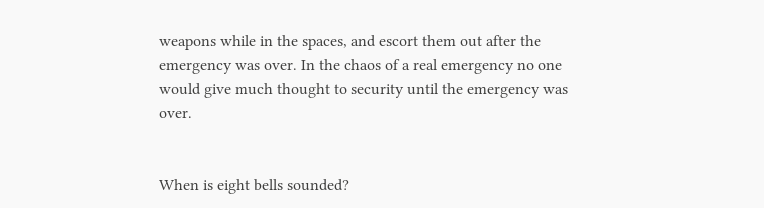weapons while in the spaces, and escort them out after the emergency was over. In the chaos of a real emergency no one would give much thought to security until the emergency was over.


When is eight bells sounded?